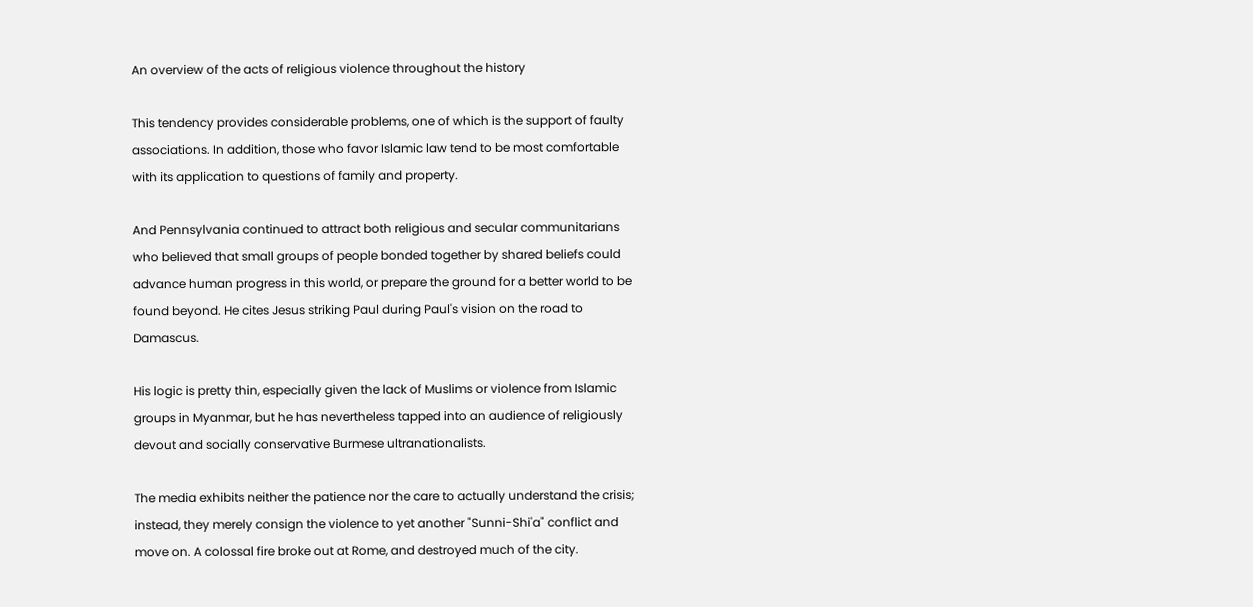An overview of the acts of religious violence throughout the history

This tendency provides considerable problems, one of which is the support of faulty associations. In addition, those who favor Islamic law tend to be most comfortable with its application to questions of family and property.

And Pennsylvania continued to attract both religious and secular communitarians who believed that small groups of people bonded together by shared beliefs could advance human progress in this world, or prepare the ground for a better world to be found beyond. He cites Jesus striking Paul during Paul's vision on the road to Damascus.

His logic is pretty thin, especially given the lack of Muslims or violence from Islamic groups in Myanmar, but he has nevertheless tapped into an audience of religiously devout and socially conservative Burmese ultranationalists.

The media exhibits neither the patience nor the care to actually understand the crisis; instead, they merely consign the violence to yet another "Sunni-Shi'a" conflict and move on. A colossal fire broke out at Rome, and destroyed much of the city.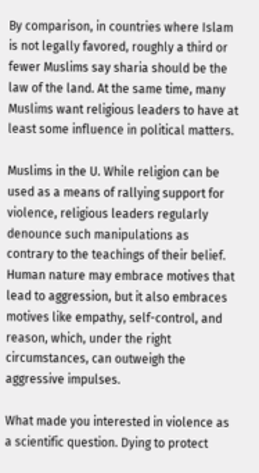By comparison, in countries where Islam is not legally favored, roughly a third or fewer Muslims say sharia should be the law of the land. At the same time, many Muslims want religious leaders to have at least some influence in political matters.

Muslims in the U. While religion can be used as a means of rallying support for violence, religious leaders regularly denounce such manipulations as contrary to the teachings of their belief. Human nature may embrace motives that lead to aggression, but it also embraces motives like empathy, self-control, and reason, which, under the right circumstances, can outweigh the aggressive impulses.

What made you interested in violence as a scientific question. Dying to protect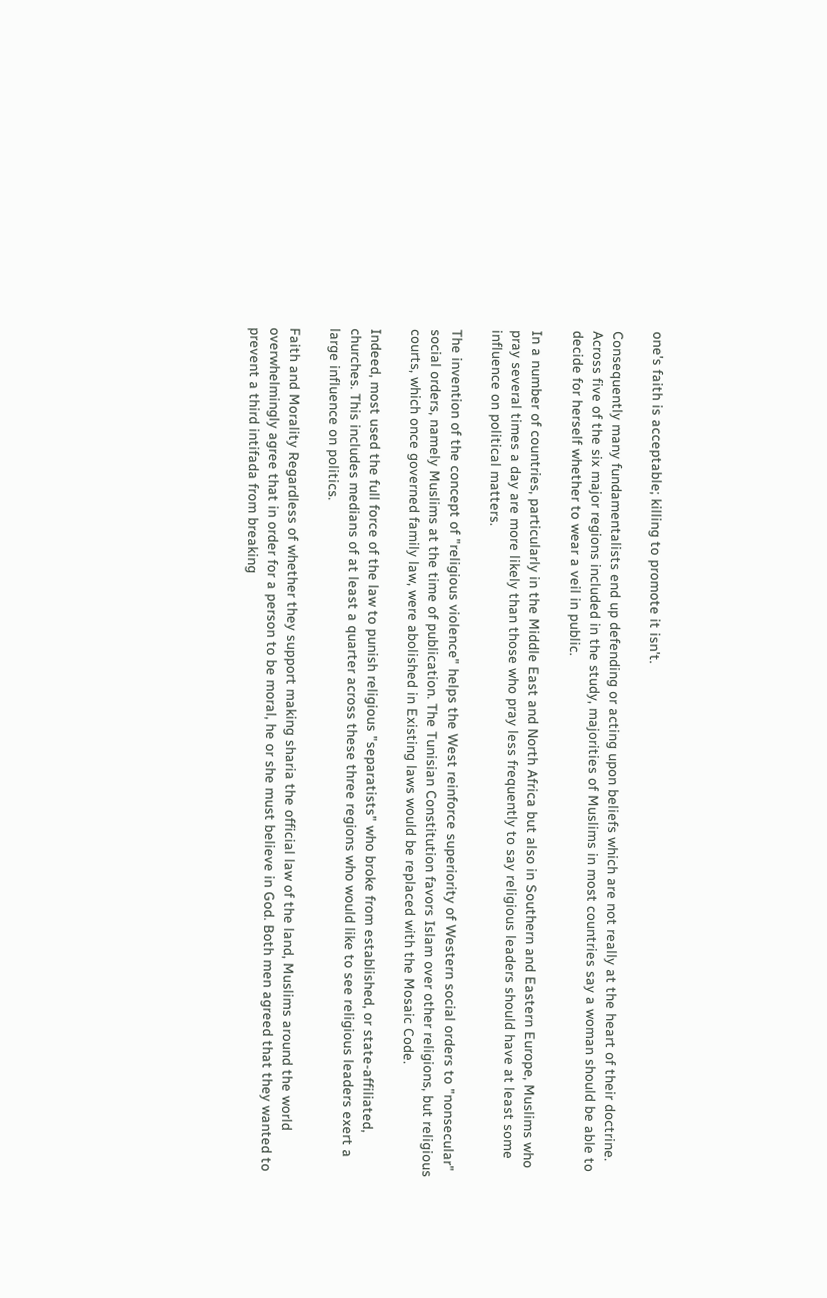one's faith is acceptable; killing to promote it isn't.

Consequently many fundamentalists end up defending or acting upon beliefs which are not really at the heart of their doctrine. Across five of the six major regions included in the study, majorities of Muslims in most countries say a woman should be able to decide for herself whether to wear a veil in public.

In a number of countries, particularly in the Middle East and North Africa but also in Southern and Eastern Europe, Muslims who pray several times a day are more likely than those who pray less frequently to say religious leaders should have at least some influence on political matters.

The invention of the concept of "religious violence" helps the West reinforce superiority of Western social orders to "nonsecular" social orders, namely Muslims at the time of publication. The Tunisian Constitution favors Islam over other religions, but religious courts, which once governed family law, were abolished in Existing laws would be replaced with the Mosaic Code.

Indeed, most used the full force of the law to punish religious "separatists" who broke from established, or state-affiliated, churches. This includes medians of at least a quarter across these three regions who would like to see religious leaders exert a large influence on politics.

Faith and Morality Regardless of whether they support making sharia the official law of the land, Muslims around the world overwhelmingly agree that in order for a person to be moral, he or she must believe in God. Both men agreed that they wanted to prevent a third intifada from breaking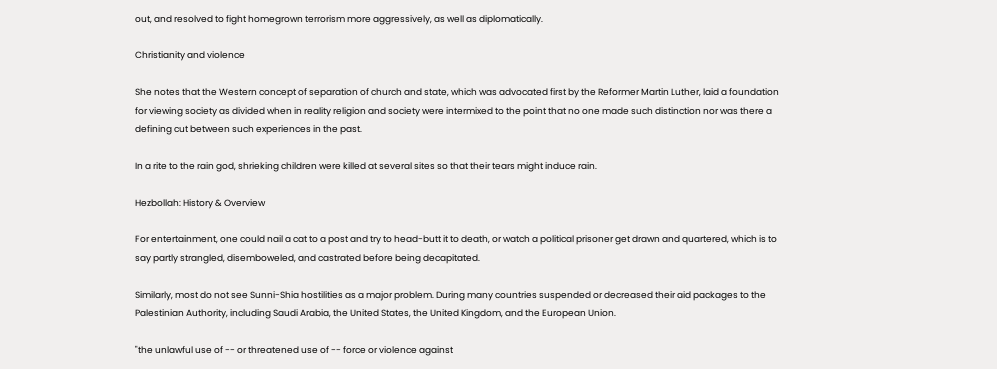out, and resolved to fight homegrown terrorism more aggressively, as well as diplomatically.

Christianity and violence

She notes that the Western concept of separation of church and state, which was advocated first by the Reformer Martin Luther, laid a foundation for viewing society as divided when in reality religion and society were intermixed to the point that no one made such distinction nor was there a defining cut between such experiences in the past.

In a rite to the rain god, shrieking children were killed at several sites so that their tears might induce rain.

Hezbollah: History & Overview

For entertainment, one could nail a cat to a post and try to head-butt it to death, or watch a political prisoner get drawn and quartered, which is to say partly strangled, disemboweled, and castrated before being decapitated.

Similarly, most do not see Sunni-Shia hostilities as a major problem. During many countries suspended or decreased their aid packages to the Palestinian Authority, including Saudi Arabia, the United States, the United Kingdom, and the European Union.

"the unlawful use of -- or threatened use of -- force or violence against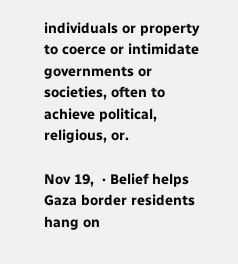individuals or property to coerce or intimidate governments or societies, often to achieve political, religious, or.

Nov 19,  · Belief helps Gaza border residents hang on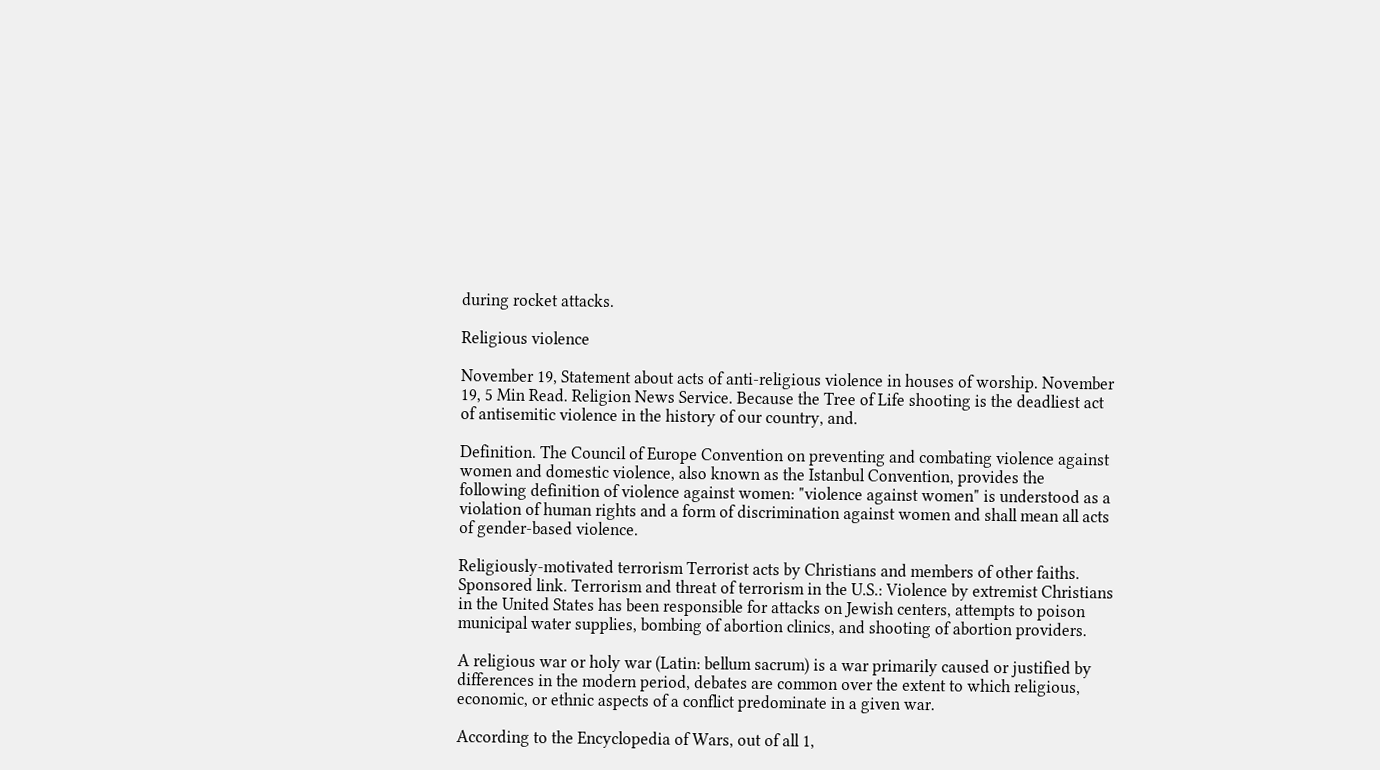during rocket attacks.

Religious violence

November 19, Statement about acts of anti-religious violence in houses of worship. November 19, 5 Min Read. Religion News Service. Because the Tree of Life shooting is the deadliest act of antisemitic violence in the history of our country, and.

Definition. The Council of Europe Convention on preventing and combating violence against women and domestic violence, also known as the Istanbul Convention, provides the following definition of violence against women: "violence against women" is understood as a violation of human rights and a form of discrimination against women and shall mean all acts of gender-based violence.

Religiously-motivated terrorism Terrorist acts by Christians and members of other faiths. Sponsored link. Terrorism and threat of terrorism in the U.S.: Violence by extremist Christians in the United States has been responsible for attacks on Jewish centers, attempts to poison municipal water supplies, bombing of abortion clinics, and shooting of abortion providers.

A religious war or holy war (Latin: bellum sacrum) is a war primarily caused or justified by differences in the modern period, debates are common over the extent to which religious, economic, or ethnic aspects of a conflict predominate in a given war.

According to the Encyclopedia of Wars, out of all 1,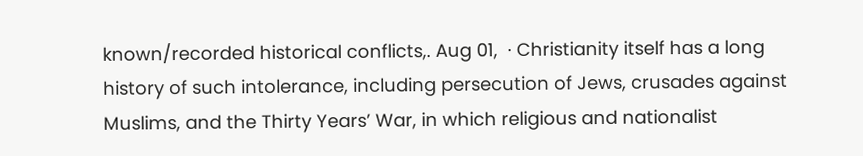known/recorded historical conflicts,. Aug 01,  · Christianity itself has a long history of such intolerance, including persecution of Jews, crusades against Muslims, and the Thirty Years’ War, in which religious and nationalist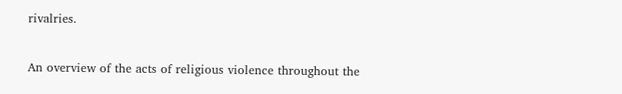rivalries.

An overview of the acts of religious violence throughout the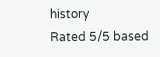history
Rated 5/5 based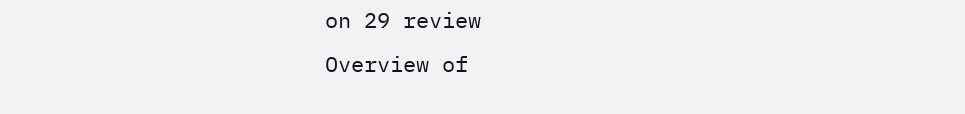on 29 review
Overview of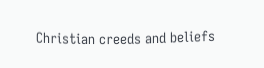Christian creeds and beliefs